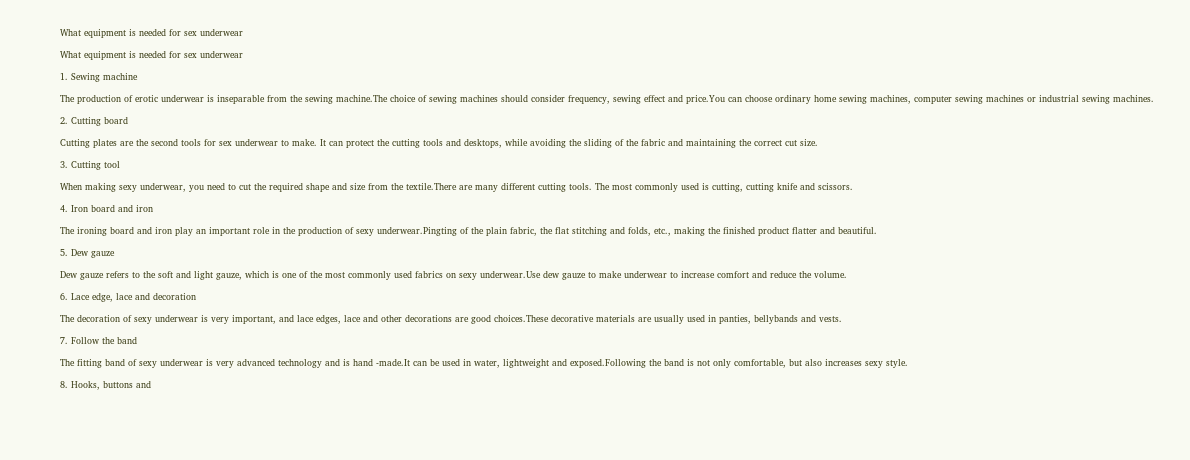What equipment is needed for sex underwear

What equipment is needed for sex underwear

1. Sewing machine

The production of erotic underwear is inseparable from the sewing machine.The choice of sewing machines should consider frequency, sewing effect and price.You can choose ordinary home sewing machines, computer sewing machines or industrial sewing machines.

2. Cutting board

Cutting plates are the second tools for sex underwear to make. It can protect the cutting tools and desktops, while avoiding the sliding of the fabric and maintaining the correct cut size.

3. Cutting tool

When making sexy underwear, you need to cut the required shape and size from the textile.There are many different cutting tools. The most commonly used is cutting, cutting knife and scissors.

4. Iron board and iron

The ironing board and iron play an important role in the production of sexy underwear.Pingting of the plain fabric, the flat stitching and folds, etc., making the finished product flatter and beautiful.

5. Dew gauze

Dew gauze refers to the soft and light gauze, which is one of the most commonly used fabrics on sexy underwear.Use dew gauze to make underwear to increase comfort and reduce the volume.

6. Lace edge, lace and decoration

The decoration of sexy underwear is very important, and lace edges, lace and other decorations are good choices.These decorative materials are usually used in panties, bellybands and vests.

7. Follow the band

The fitting band of sexy underwear is very advanced technology and is hand -made.It can be used in water, lightweight and exposed.Following the band is not only comfortable, but also increases sexy style.

8. Hooks, buttons and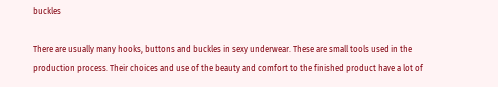buckles

There are usually many hooks, buttons and buckles in sexy underwear. These are small tools used in the production process. Their choices and use of the beauty and comfort to the finished product have a lot of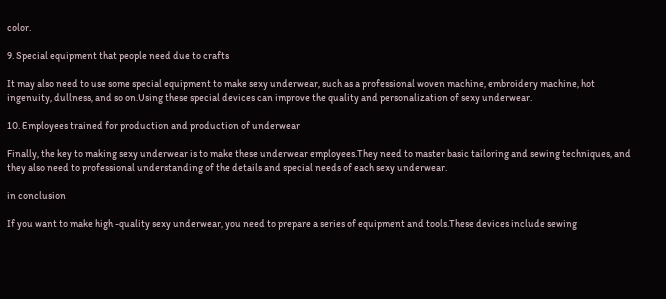color.

9. Special equipment that people need due to crafts

It may also need to use some special equipment to make sexy underwear, such as a professional woven machine, embroidery machine, hot ingenuity, dullness, and so on.Using these special devices can improve the quality and personalization of sexy underwear.

10. Employees trained for production and production of underwear

Finally, the key to making sexy underwear is to make these underwear employees.They need to master basic tailoring and sewing techniques, and they also need to professional understanding of the details and special needs of each sexy underwear.

in conclusion

If you want to make high -quality sexy underwear, you need to prepare a series of equipment and tools.These devices include sewing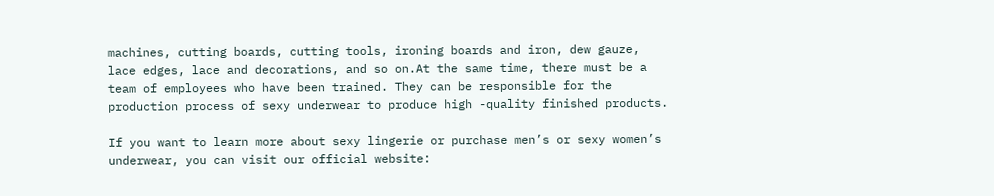machines, cutting boards, cutting tools, ironing boards and iron, dew gauze, lace edges, lace and decorations, and so on.At the same time, there must be a team of employees who have been trained. They can be responsible for the production process of sexy underwear to produce high -quality finished products.

If you want to learn more about sexy lingerie or purchase men’s or sexy women’s underwear, you can visit our official website: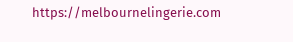https://melbournelingerie.com